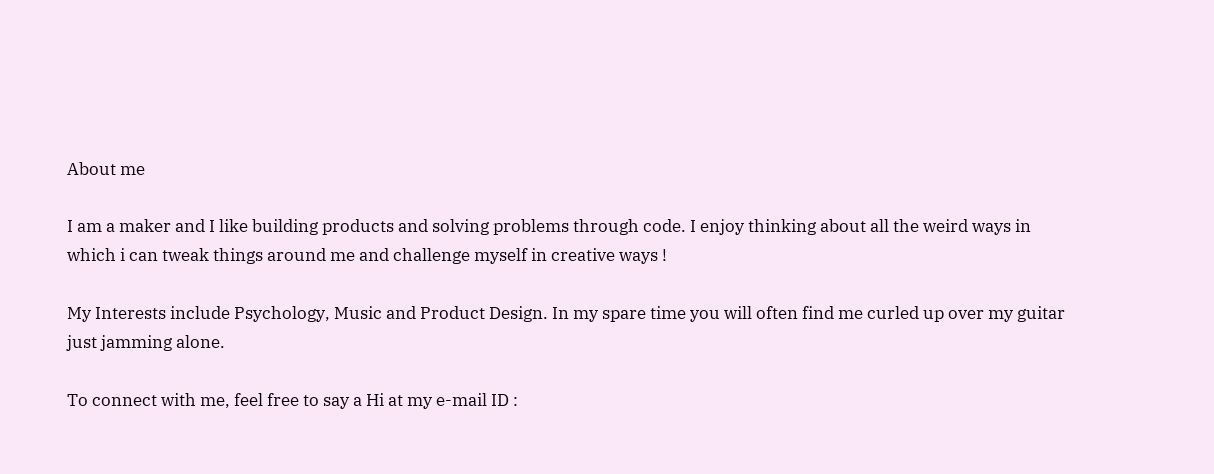About me

I am a maker and I like building products and solving problems through code. I enjoy thinking about all the weird ways in which i can tweak things around me and challenge myself in creative ways !

My Interests include Psychology, Music and Product Design. In my spare time you will often find me curled up over my guitar just jamming alone.

To connect with me, feel free to say a Hi at my e-mail ID :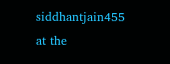siddhantjain455 at the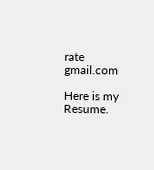rate gmail.com

Here is my Resume.